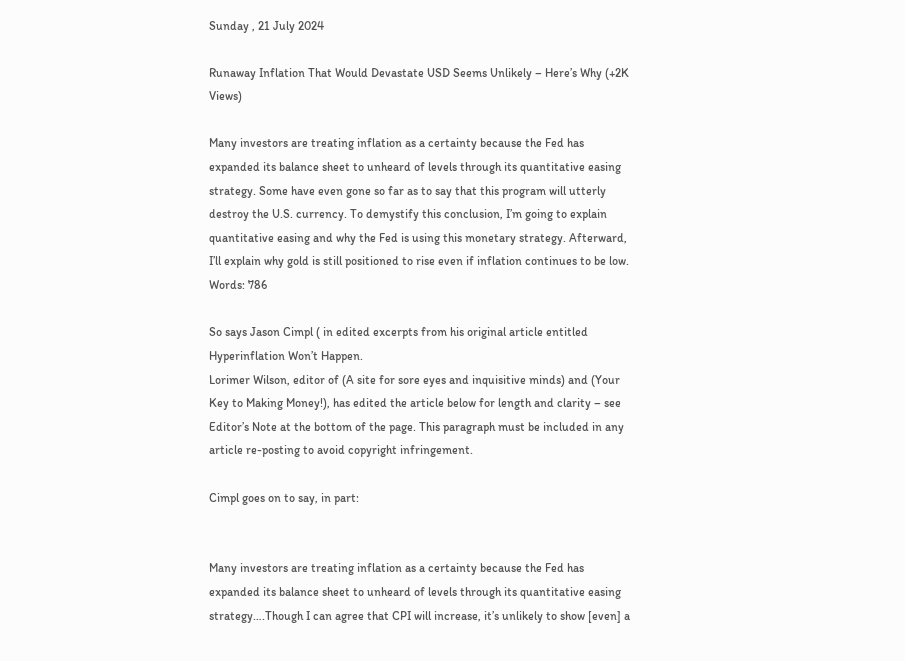Sunday , 21 July 2024

Runaway Inflation That Would Devastate USD Seems Unlikely – Here’s Why (+2K Views)

Many investors are treating inflation as a certainty because the Fed has expanded its balance sheet to unheard of levels through its quantitative easing strategy. Some have even gone so far as to say that this program will utterly destroy the U.S. currency. To demystify this conclusion, I’m going to explain quantitative easing and why the Fed is using this monetary strategy. Afterward, I’ll explain why gold is still positioned to rise even if inflation continues to be low. Words: 786

So says Jason Cimpl ( in edited excerpts from his original article entitled Hyperinflation Won’t Happen.
Lorimer Wilson, editor of (A site for sore eyes and inquisitive minds) and (Your Key to Making Money!), has edited the article below for length and clarity – see Editor’s Note at the bottom of the page. This paragraph must be included in any article re-posting to avoid copyright infringement.

Cimpl goes on to say, in part:


Many investors are treating inflation as a certainty because the Fed has expanded its balance sheet to unheard of levels through its quantitative easing strategy….Though I can agree that CPI will increase, it’s unlikely to show [even] a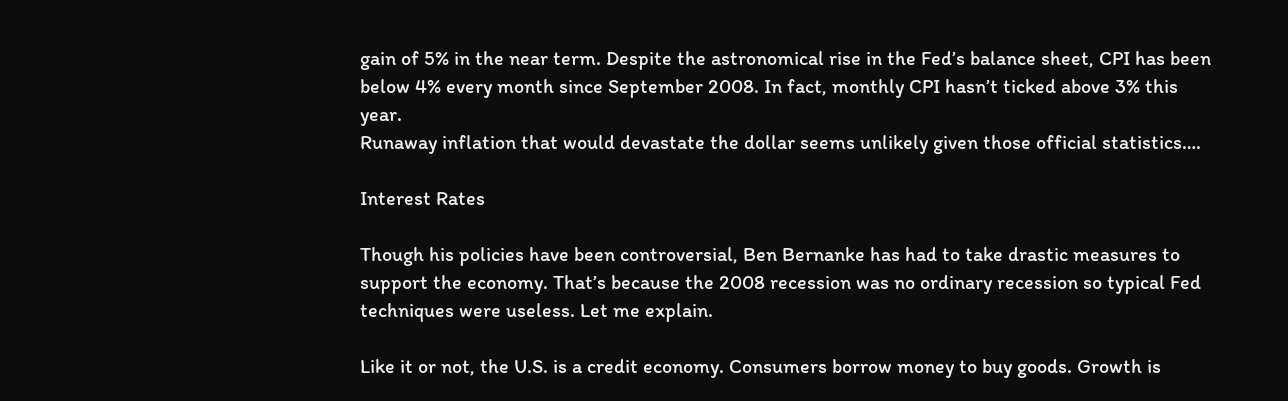gain of 5% in the near term. Despite the astronomical rise in the Fed’s balance sheet, CPI has been below 4% every month since September 2008. In fact, monthly CPI hasn’t ticked above 3% this year.
Runaway inflation that would devastate the dollar seems unlikely given those official statistics….

Interest Rates

Though his policies have been controversial, Ben Bernanke has had to take drastic measures to support the economy. That’s because the 2008 recession was no ordinary recession so typical Fed techniques were useless. Let me explain.

Like it or not, the U.S. is a credit economy. Consumers borrow money to buy goods. Growth is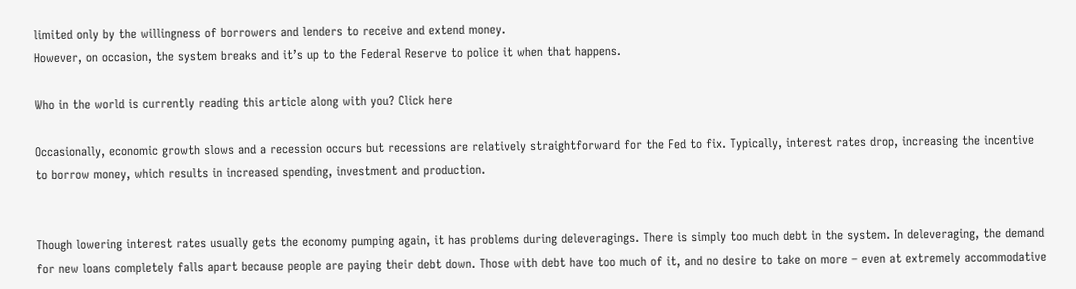limited only by the willingness of borrowers and lenders to receive and extend money.
However, on occasion, the system breaks and it’s up to the Federal Reserve to police it when that happens.

Who in the world is currently reading this article along with you? Click here

Occasionally, economic growth slows and a recession occurs but recessions are relatively straightforward for the Fed to fix. Typically, interest rates drop, increasing the incentive to borrow money, which results in increased spending, investment and production.


Though lowering interest rates usually gets the economy pumping again, it has problems during deleveragings. There is simply too much debt in the system. In deleveraging, the demand for new loans completely falls apart because people are paying their debt down. Those with debt have too much of it, and no desire to take on more – even at extremely accommodative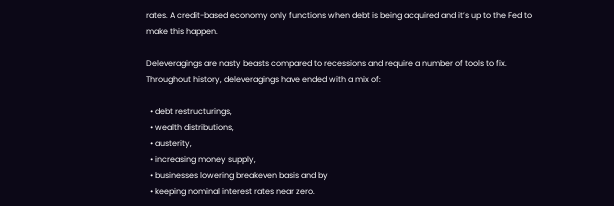rates. A credit-based economy only functions when debt is being acquired and it’s up to the Fed to make this happen.

Deleveragings are nasty beasts compared to recessions and require a number of tools to fix. Throughout history, deleveragings have ended with a mix of:

  • debt restructurings,
  • wealth distributions,
  • austerity,
  • increasing money supply,
  • businesses lowering breakeven basis and by
  • keeping nominal interest rates near zero.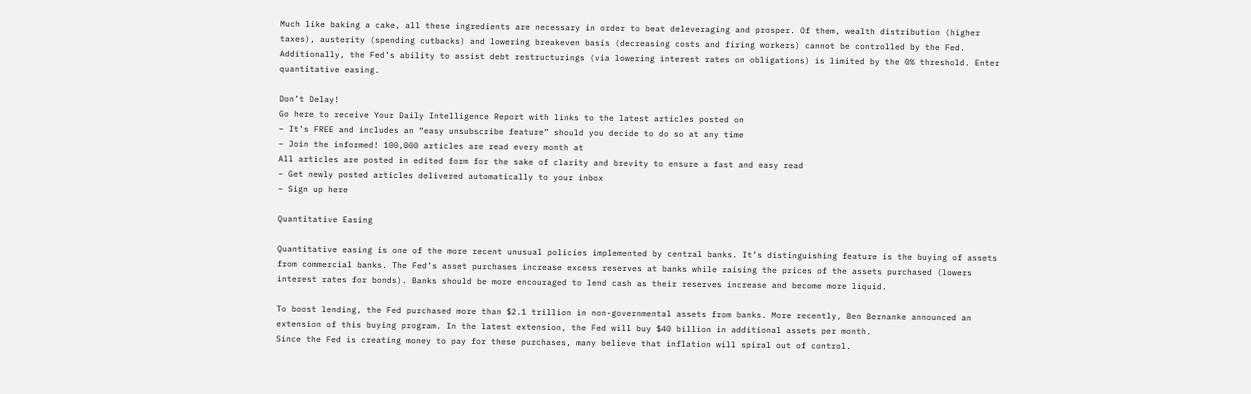Much like baking a cake, all these ingredients are necessary in order to beat deleveraging and prosper. Of them, wealth distribution (higher taxes), austerity (spending cutbacks) and lowering breakeven basis (decreasing costs and firing workers) cannot be controlled by the Fed. Additionally, the Fed’s ability to assist debt restructurings (via lowering interest rates on obligations) is limited by the 0% threshold. Enter quantitative easing.

Don’t Delay!
Go here to receive Your Daily Intelligence Report with links to the latest articles posted on
– It’s FREE and includes an “easy unsubscribe feature” should you decide to do so at any time
– Join the informed! 100,000 articles are read every month at
All articles are posted in edited form for the sake of clarity and brevity to ensure a fast and easy read
– Get newly posted articles delivered automatically to your inbox
– Sign up here

Quantitative Easing

Quantitative easing is one of the more recent unusual policies implemented by central banks. It’s distinguishing feature is the buying of assets from commercial banks. The Fed’s asset purchases increase excess reserves at banks while raising the prices of the assets purchased (lowers interest rates for bonds). Banks should be more encouraged to lend cash as their reserves increase and become more liquid.

To boost lending, the Fed purchased more than $2.1 trillion in non-governmental assets from banks. More recently, Ben Bernanke announced an extension of this buying program. In the latest extension, the Fed will buy $40 billion in additional assets per month.
Since the Fed is creating money to pay for these purchases, many believe that inflation will spiral out of control.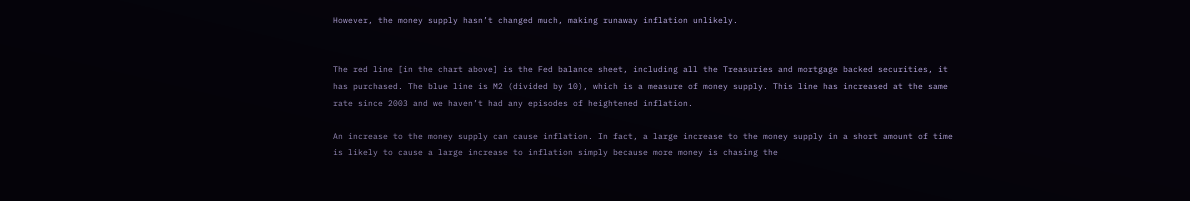However, the money supply hasn’t changed much, making runaway inflation unlikely.


The red line [in the chart above] is the Fed balance sheet, including all the Treasuries and mortgage backed securities, it has purchased. The blue line is M2 (divided by 10), which is a measure of money supply. This line has increased at the same rate since 2003 and we haven’t had any episodes of heightened inflation.

An increase to the money supply can cause inflation. In fact, a large increase to the money supply in a short amount of time is likely to cause a large increase to inflation simply because more money is chasing the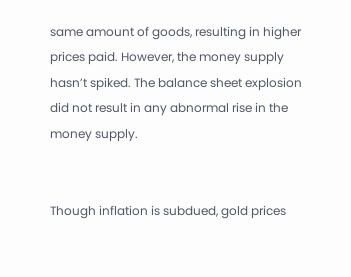same amount of goods, resulting in higher prices paid. However, the money supply hasn’t spiked. The balance sheet explosion did not result in any abnormal rise in the money supply.


Though inflation is subdued, gold prices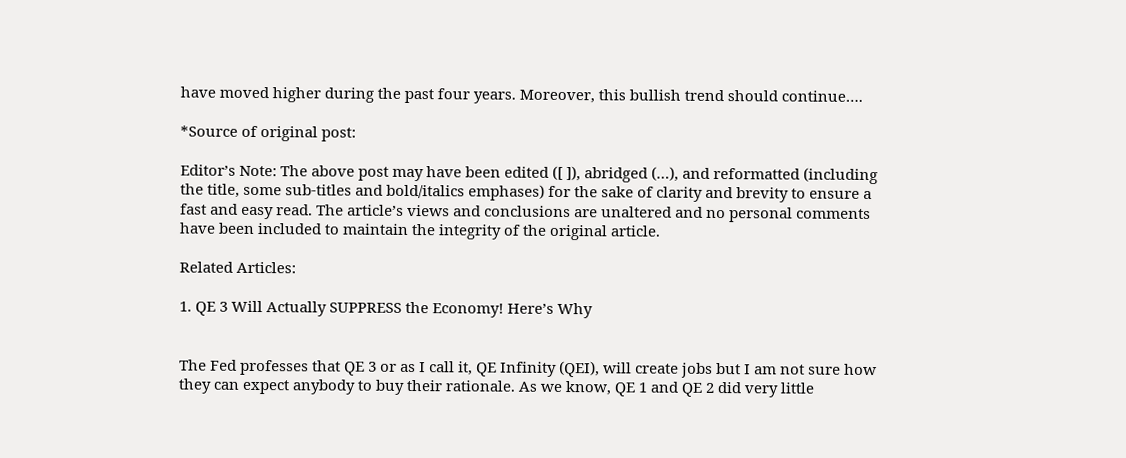have moved higher during the past four years. Moreover, this bullish trend should continue….

*Source of original post:

Editor’s Note: The above post may have been edited ([ ]), abridged (…), and reformatted (including the title, some sub-titles and bold/italics emphases) for the sake of clarity and brevity to ensure a fast and easy read. The article’s views and conclusions are unaltered and no personal comments have been included to maintain the integrity of the original article.

Related Articles:

1. QE 3 Will Actually SUPPRESS the Economy! Here’s Why


The Fed professes that QE 3 or as I call it, QE Infinity (QEI), will create jobs but I am not sure how they can expect anybody to buy their rationale. As we know, QE 1 and QE 2 did very little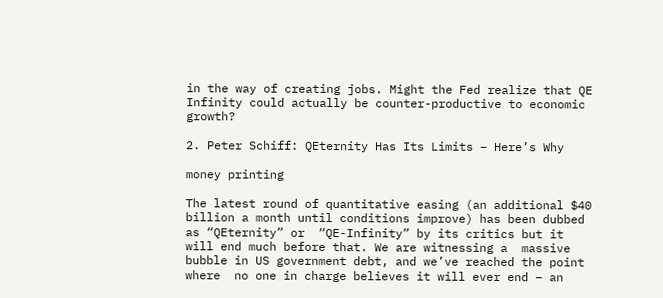in the way of creating jobs. Might the Fed realize that QE Infinity could actually be counter-productive to economic growth?

2. Peter Schiff: QEternity Has Its Limits – Here’s Why

money printing

The latest round of quantitative easing (an additional $40 billion a month until conditions improve) has been dubbed as “QEternity” or  “QE-Infinity” by its critics but it will end much before that. We are witnessing a  massive bubble in US government debt, and we’ve reached the point where  no one in charge believes it will ever end – an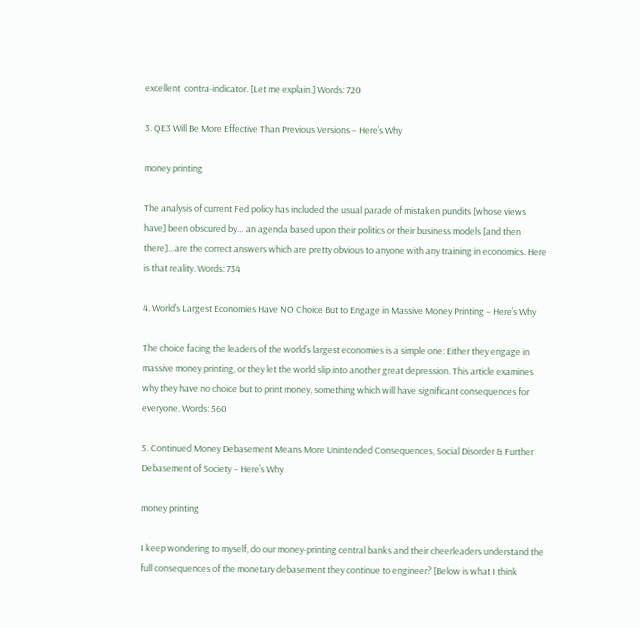excellent  contra-indicator. [Let me explain.] Words: 720

3. QE3 Will Be More Effective Than Previous Versions – Here’s Why

money printing

The analysis of current Fed policy has included the usual parade of mistaken pundits [whose views have] been obscured by… an agenda based upon their politics or their business models [and then there]…are the correct answers which are pretty obvious to anyone with any training in economics. Here is that reality. Words: 734

4. World’s Largest Economies Have NO Choice But to Engage in Massive Money Printing – Here’s Why

The choice facing the leaders of the world’s largest economies is a simple one: Either they engage in massive money printing, or they let the world slip into another great depression. This article examines why they have no choice but to print money, something which will have significant consequences for everyone. Words: 560

5. Continued Money Debasement Means More Unintended Consequences, Social Disorder & Further Debasement of Society – Here’s Why

money printing

I keep wondering to myself, do our money-printing central banks and their cheerleaders understand the full consequences of the monetary debasement they continue to engineer? [Below is what I think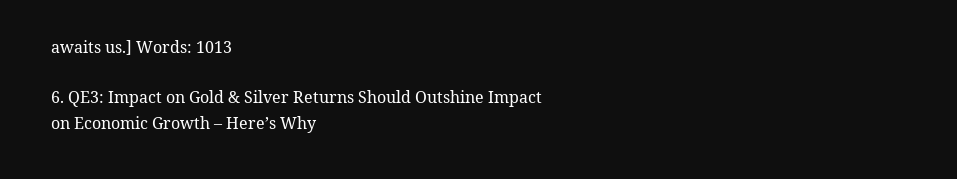awaits us.] Words: 1013

6. QE3: Impact on Gold & Silver Returns Should Outshine Impact on Economic Growth – Here’s Why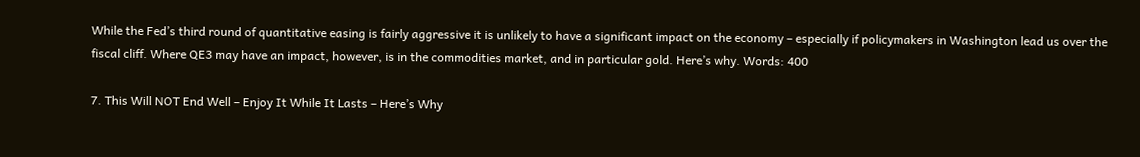While the Fed’s third round of quantitative easing is fairly aggressive it is unlikely to have a significant impact on the economy – especially if policymakers in Washington lead us over the fiscal cliff. Where QE3 may have an impact, however, is in the commodities market, and in particular gold. Here’s why. Words: 400

7. This Will NOT End Well – Enjoy It While It Lasts – Here’s Why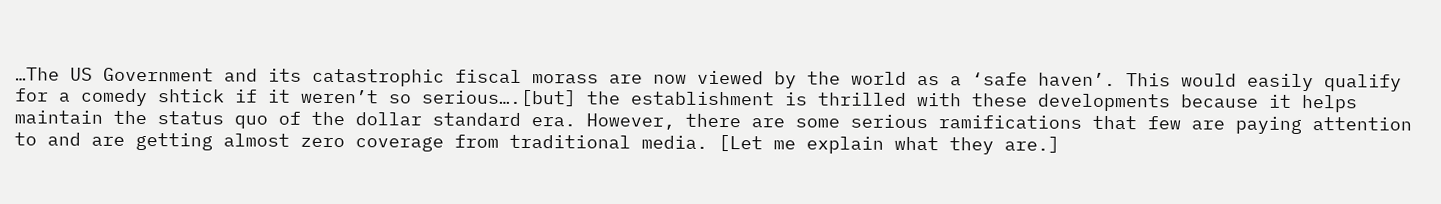…The US Government and its catastrophic fiscal morass are now viewed by the world as a ‘safe haven’. This would easily qualify for a comedy shtick if it weren’t so serious….[but] the establishment is thrilled with these developments because it helps maintain the status quo of the dollar standard era. However, there are some serious ramifications that few are paying attention to and are getting almost zero coverage from traditional media. [Let me explain what they are.]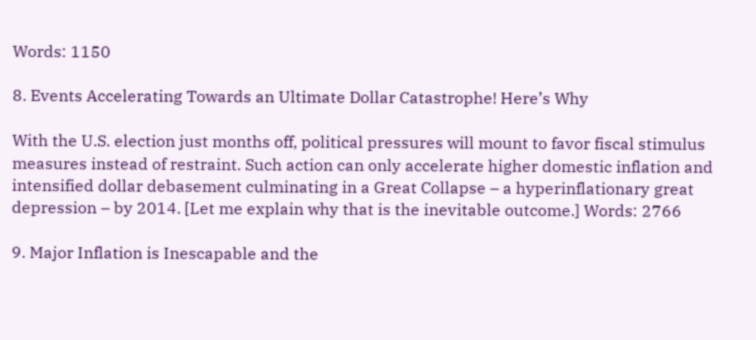Words: 1150

8. Events Accelerating Towards an Ultimate Dollar Catastrophe! Here’s Why

With the U.S. election just months off, political pressures will mount to favor fiscal stimulus measures instead of restraint. Such action can only accelerate higher domestic inflation and intensified dollar debasement culminating in a Great Collapse – a hyperinflationary great depression – by 2014. [Let me explain why that is the inevitable outcome.] Words: 2766

9. Major Inflation is Inescapable and the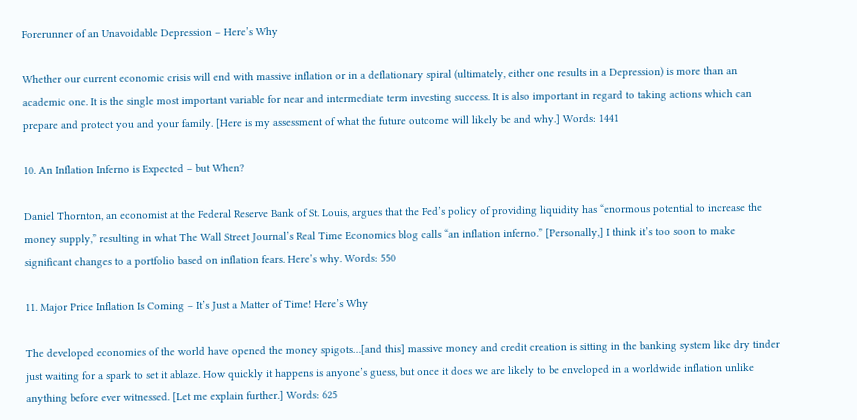Forerunner of an Unavoidable Depression – Here’s Why

Whether our current economic crisis will end with massive inflation or in a deflationary spiral (ultimately, either one results in a Depression) is more than an academic one. It is the single most important variable for near and intermediate term investing success. It is also important in regard to taking actions which can prepare and protect you and your family. [Here is my assessment of what the future outcome will likely be and why.] Words: 1441

10. An Inflation Inferno is Expected – but When?

Daniel Thornton, an economist at the Federal Reserve Bank of St. Louis, argues that the Fed’s policy of providing liquidity has “enormous potential to increase the money supply,” resulting in what The Wall Street Journal’s Real Time Economics blog calls “an inflation inferno.” [Personally,] I think it’s too soon to make significant changes to a portfolio based on inflation fears. Here’s why. Words: 550

11. Major Price Inflation Is Coming – It’s Just a Matter of Time! Here’s Why

The developed economies of the world have opened the money spigots…[and this] massive money and credit creation is sitting in the banking system like dry tinder just waiting for a spark to set it ablaze. How quickly it happens is anyone’s guess, but once it does we are likely to be enveloped in a worldwide inflation unlike anything before ever witnessed. [Let me explain further.] Words: 625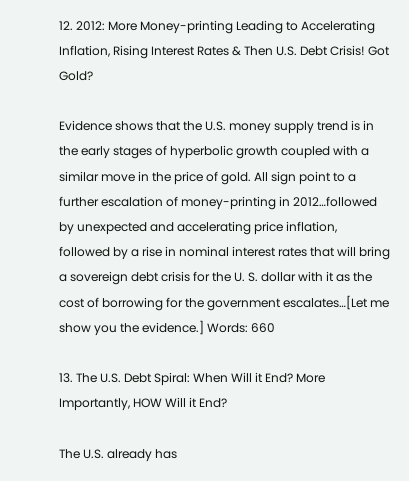12. 2012: More Money-printing Leading to Accelerating Inflation, Rising Interest Rates & Then U.S. Debt Crisis! Got Gold?

Evidence shows that the U.S. money supply trend is in the early stages of hyperbolic growth coupled with a similar move in the price of gold. All sign point to a further escalation of money-printing in 2012…followed by unexpected and accelerating price inflation, followed by a rise in nominal interest rates that will bring a sovereign debt crisis for the U. S. dollar with it as the cost of borrowing for the government escalates…[Let me show you the evidence.] Words: 660

13. The U.S. Debt Spiral: When Will it End? More Importantly, HOW Will it End?

The U.S. already has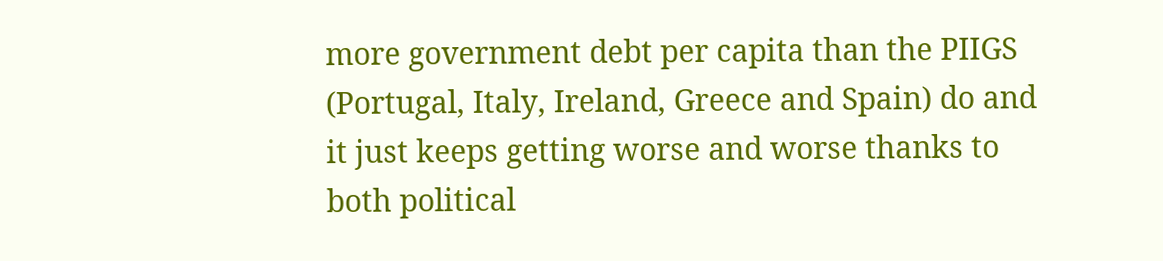more government debt per capita than the PIIGS (Portugal, Italy, Ireland, Greece and Spain) do and it just keeps getting worse and worse thanks to both political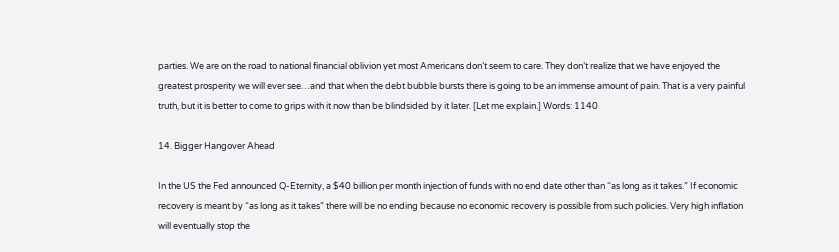parties. We are on the road to national financial oblivion yet most Americans don’t seem to care. They don’t realize that we have enjoyed the greatest prosperity we will ever see…and that when the debt bubble bursts there is going to be an immense amount of pain. That is a very painful truth, but it is better to come to grips with it now than be blindsided by it later. [Let me explain.] Words: 1140

14. Bigger Hangover Ahead

In the US the Fed announced Q-Eternity, a $40 billion per month injection of funds with no end date other than “as long as it takes.” If economic recovery is meant by “as long as it takes” there will be no ending because no economic recovery is possible from such policies. Very high inflation will eventually stop the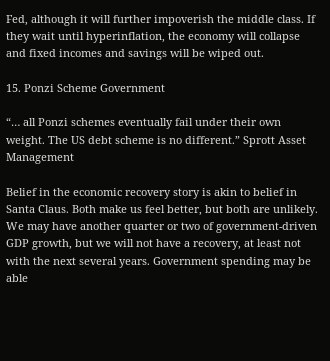Fed, although it will further impoverish the middle class. If they wait until hyperinflation, the economy will collapse and fixed incomes and savings will be wiped out.

15. Ponzi Scheme Government

“… all Ponzi schemes eventually fail under their own weight. The US debt scheme is no different.” Sprott Asset Management

Belief in the economic recovery story is akin to belief in Santa Claus. Both make us feel better, but both are unlikely. We may have another quarter or two of government-driven GDP growth, but we will not have a recovery, at least not with the next several years. Government spending may be able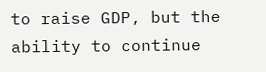to raise GDP, but the ability to continue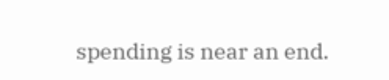spending is near an end.